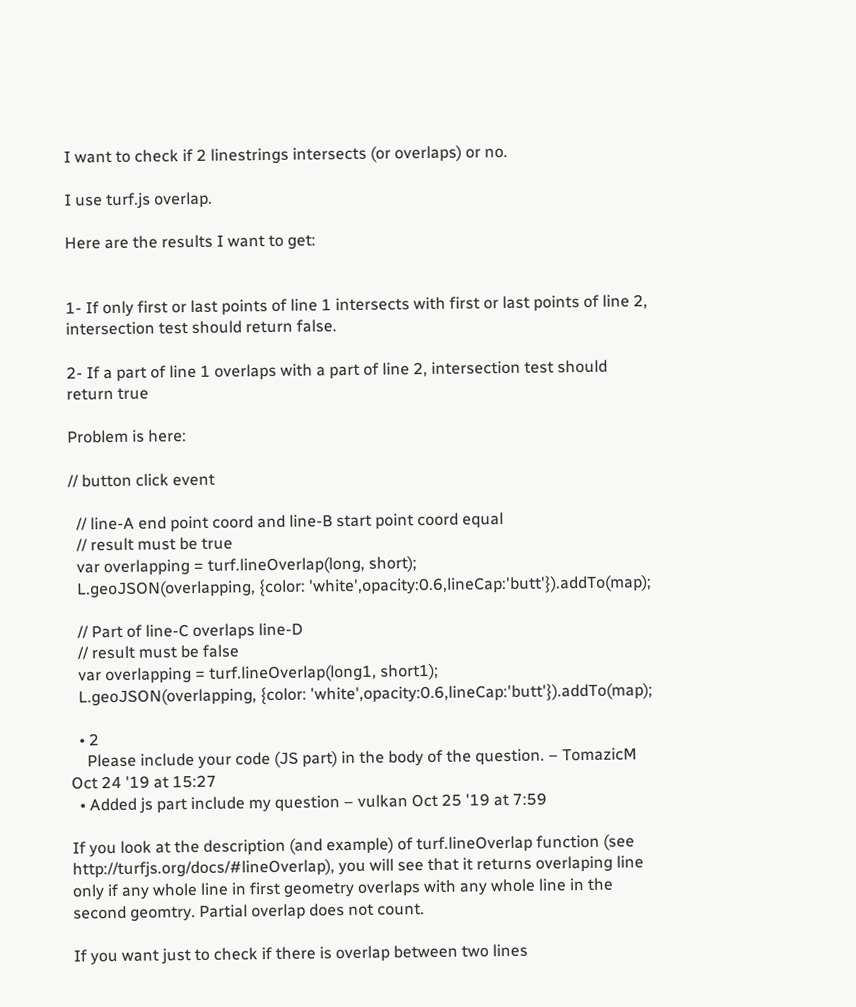I want to check if 2 linestrings intersects (or overlaps) or no.

I use turf.js overlap.

Here are the results I want to get:


1- If only first or last points of line 1 intersects with first or last points of line 2, intersection test should return false.

2- If a part of line 1 overlaps with a part of line 2, intersection test should return true

Problem is here:

// button click event

  // line-A end point coord and line-B start point coord equal
  // result must be true
  var overlapping = turf.lineOverlap(long, short);
  L.geoJSON(overlapping, {color: 'white',opacity:0.6,lineCap:'butt'}).addTo(map);

  // Part of line-C overlaps line-D
  // result must be false
  var overlapping = turf.lineOverlap(long1, short1);
  L.geoJSON(overlapping, {color: 'white',opacity:0.6,lineCap:'butt'}).addTo(map);

  • 2
    Please include your code (JS part) in the body of the question. – TomazicM Oct 24 '19 at 15:27
  • Added js part include my question – vulkan Oct 25 '19 at 7:59

If you look at the description (and example) of turf.lineOverlap function (see http://turfjs.org/docs/#lineOverlap), you will see that it returns overlaping line only if any whole line in first geometry overlaps with any whole line in the second geomtry. Partial overlap does not count.

If you want just to check if there is overlap between two lines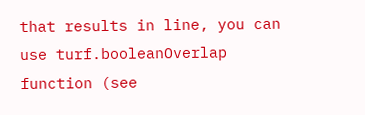that results in line, you can use turf.booleanOverlap function (see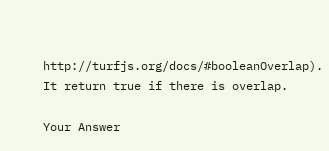http://turfjs.org/docs/#booleanOverlap). It return true if there is overlap.

Your Answer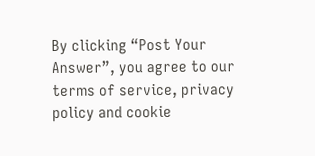By clicking “Post Your Answer”, you agree to our terms of service, privacy policy and cookie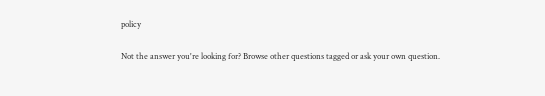policy

Not the answer you're looking for? Browse other questions tagged or ask your own question.